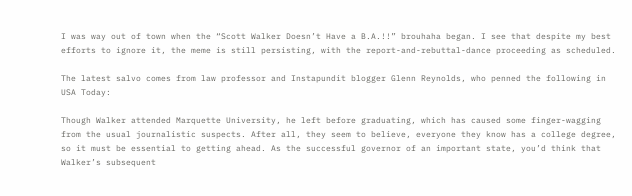I was way out of town when the “Scott Walker Doesn’t Have a B.A.!!” brouhaha began. I see that despite my best efforts to ignore it, the meme is still persisting, with the report-and-rebuttal-dance proceeding as scheduled.

The latest salvo comes from law professor and Instapundit blogger Glenn Reynolds, who penned the following in USA Today:

Though Walker attended Marquette University, he left before graduating, which has caused some finger-wagging from the usual journalistic suspects. After all, they seem to believe, everyone they know has a college degree, so it must be essential to getting ahead. As the successful governor of an important state, you’d think that Walker’s subsequent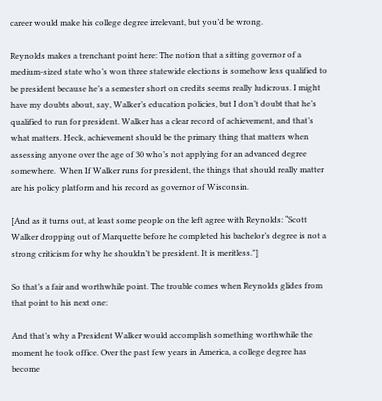career would make his college degree irrelevant, but you’d be wrong.

Reynolds makes a trenchant point here: The notion that a sitting governor of a medium-sized state who’s won three statewide elections is somehow less qualified to be president because he’s a semester short on credits seems really ludicrous. I might have my doubts about, say, Walker’s education policies, but I don’t doubt that he’s qualified to run for president. Walker has a clear record of achievement, and that’s what matters. Heck, achievement should be the primary thing that matters when assessing anyone over the age of 30 who’s not applying for an advanced degree somewhere.  When If Walker runs for president, the things that should really matter are his policy platform and his record as governor of Wisconsin.

[And as it turns out, at least some people on the left agree with Reynolds: “Scott Walker dropping out of Marquette before he completed his bachelor’s degree is not a strong criticism for why he shouldn’t be president. It is meritless."]

So that’s a fair and worthwhile point. The trouble comes when Reynolds glides from that point to his next one:

And that’s why a President Walker would accomplish something worthwhile the moment he took office. Over the past few years in America, a college degree has become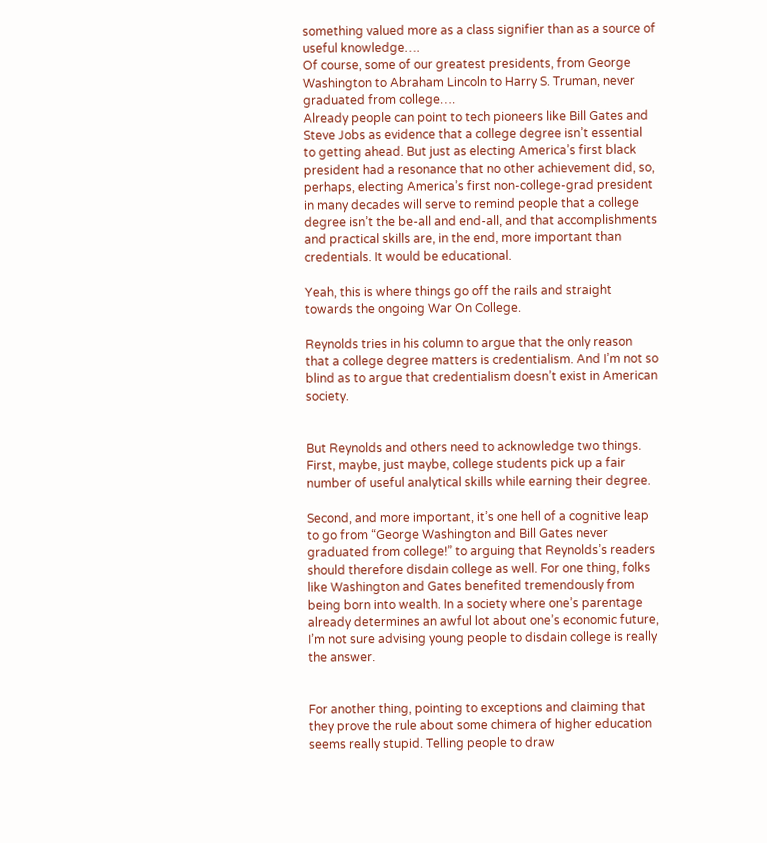something valued more as a class signifier than as a source of useful knowledge….
Of course, some of our greatest presidents, from George Washington to Abraham Lincoln to Harry S. Truman, never graduated from college….
Already people can point to tech pioneers like Bill Gates and Steve Jobs as evidence that a college degree isn’t essential to getting ahead. But just as electing America’s first black president had a resonance that no other achievement did, so, perhaps, electing America’s first non-college-grad president in many decades will serve to remind people that a college degree isn’t the be-all and end-all, and that accomplishments and practical skills are, in the end, more important than credentials. It would be educational.

Yeah, this is where things go off the rails and straight towards the ongoing War On College.

Reynolds tries in his column to argue that the only reason that a college degree matters is credentialism. And I’m not so blind as to argue that credentialism doesn’t exist in American society.


But Reynolds and others need to acknowledge two things. First, maybe, just maybe, college students pick up a fair number of useful analytical skills while earning their degree.

Second, and more important, it’s one hell of a cognitive leap to go from “George Washington and Bill Gates never graduated from college!” to arguing that Reynolds’s readers should therefore disdain college as well. For one thing, folks like Washington and Gates benefited tremendously from being born into wealth. In a society where one’s parentage already determines an awful lot about one’s economic future, I’m not sure advising young people to disdain college is really the answer.


For another thing, pointing to exceptions and claiming that they prove the rule about some chimera of higher education seems really stupid. Telling people to draw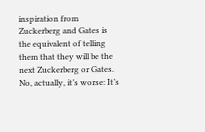inspiration from Zuckerberg and Gates is the equivalent of telling them that they will be the next Zuckerberg or Gates. No, actually, it’s worse: It’s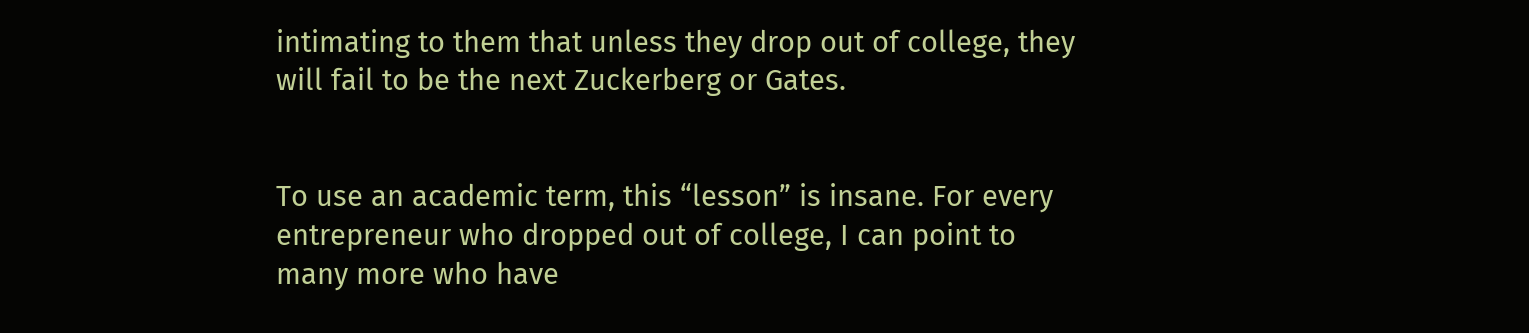intimating to them that unless they drop out of college, they will fail to be the next Zuckerberg or Gates.


To use an academic term, this “lesson” is insane. For every entrepreneur who dropped out of college, I can point to many more who have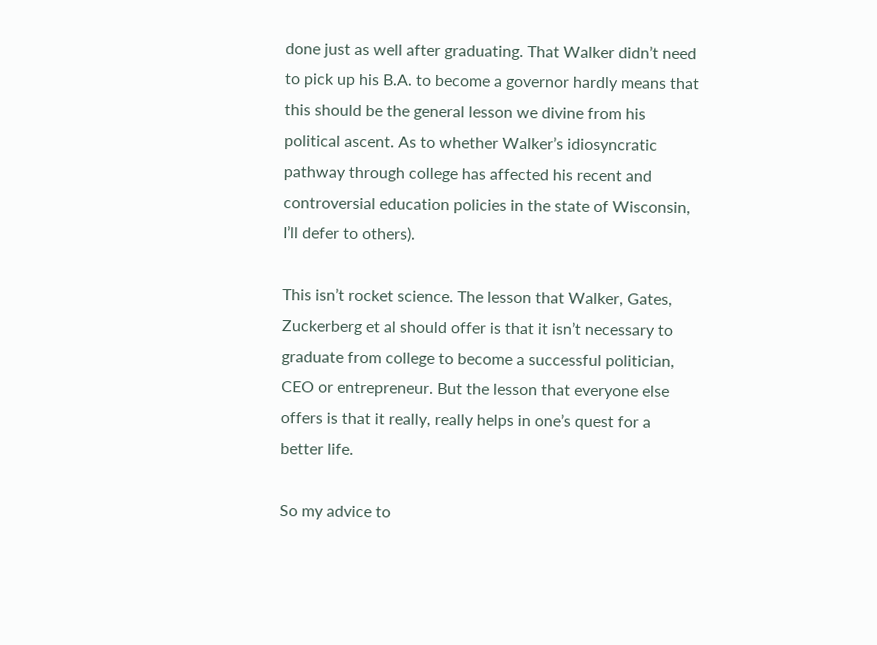done just as well after graduating. That Walker didn’t need to pick up his B.A. to become a governor hardly means that this should be the general lesson we divine from his political ascent. As to whether Walker’s idiosyncratic pathway through college has affected his recent and controversial education policies in the state of Wisconsin, I’ll defer to others).

This isn’t rocket science. The lesson that Walker, Gates, Zuckerberg et al should offer is that it isn’t necessary to graduate from college to become a successful politician, CEO or entrepreneur. But the lesson that everyone else offers is that it really, really helps in one’s quest for a better life.

So my advice to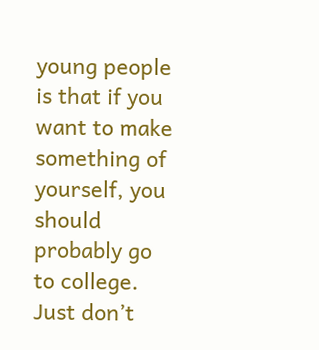young people is that if you want to make something of yourself, you should probably go to college. Just don’t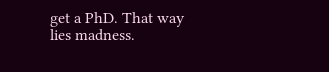get a PhD. That way lies madness.